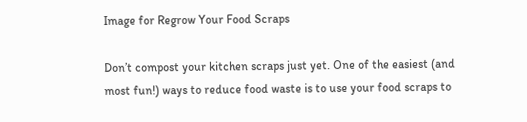Image for Regrow Your Food Scraps

Don’t compost your kitchen scraps just yet. One of the easiest (and most fun!) ways to reduce food waste is to use your food scraps to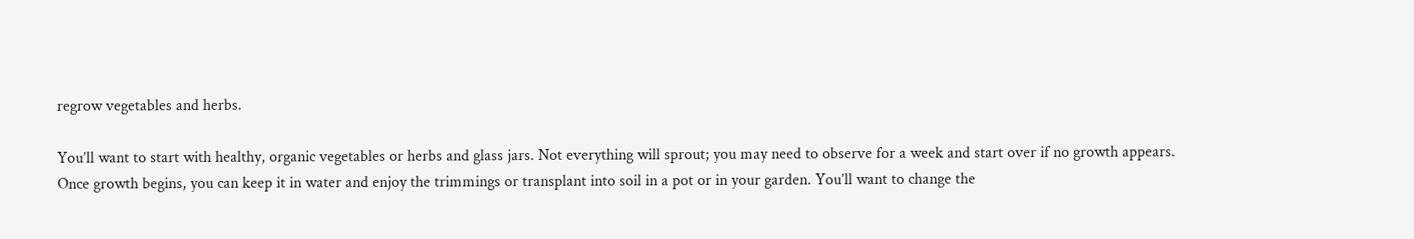regrow vegetables and herbs.

You’ll want to start with healthy, organic vegetables or herbs and glass jars. Not everything will sprout; you may need to observe for a week and start over if no growth appears. Once growth begins, you can keep it in water and enjoy the trimmings or transplant into soil in a pot or in your garden. You’ll want to change the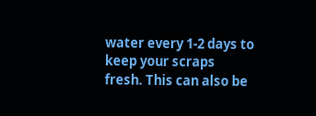water every 1-2 days to keep your scraps fresh. This can also be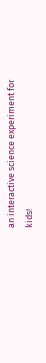an interactive science experiment for kids!